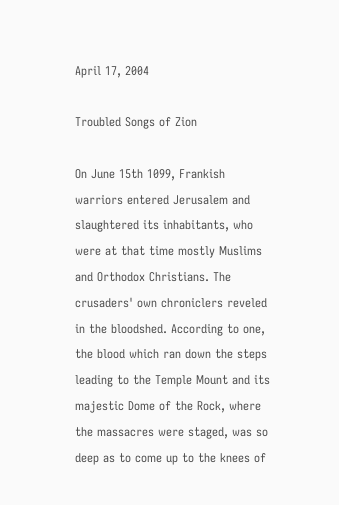April 17, 2004

Troubled Songs of Zion

On June 15th 1099, Frankish warriors entered Jerusalem and slaughtered its inhabitants, who were at that time mostly Muslims and Orthodox Christians. The crusaders' own chroniclers reveled in the bloodshed. According to one, the blood which ran down the steps leading to the Temple Mount and its majestic Dome of the Rock, where the massacres were staged, was so deep as to come up to the knees of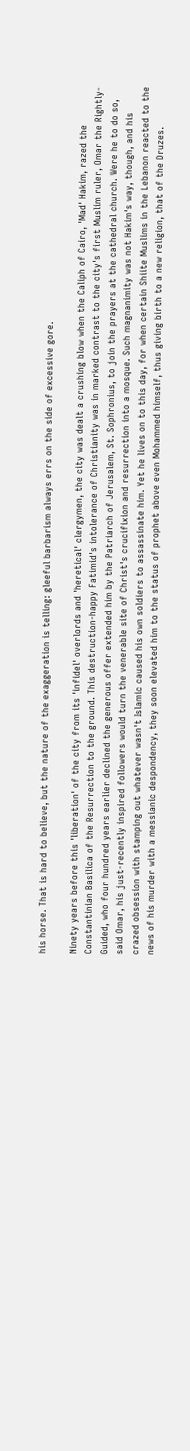his horse. That is hard to believe, but the nature of the exaggeration is telling: gleeful barbarism always errs on the side of excessive gore.

Ninety years before this 'liberation' of the city from its 'infidel' overlords and 'heretical' clergymen, the city was dealt a crushing blow when the Caliph of Cairo, 'Mad' Hakim, razed the Constantinian Basilica of the Resurrection to the ground. This destruction-happy Fatimid's intolerance of Christianity was in marked contrast to the city's first Muslim ruler, Omar the Rightly-Guided, who four hundred years earlier declined the generous offer extended him by the Patriarch of Jerusalem, St. Sophronius, to join the prayers at the cathedral church. Were he to do so, said Omar, his just-recently inspired followers would turn the venerable site of Christ's crucifixion and resurrection into a mosque. Such magnanimity was not Hakim's way, though, and his crazed obsession with stamping out whatever wasn't Islamic caused his own soldiers to assassinate him. Yet he lives on to this day, for when certain Shiite Muslims in the Lebanon reacted to the news of his murder with a messianic despondency, they soon elevated him to the status of prophet above even Mohammed himself, thus giving birth to a new religion, that of the Druzes.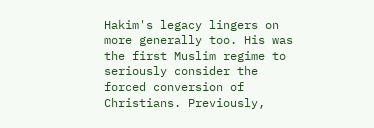Hakim's legacy lingers on more generally too. His was the first Muslim regime to seriously consider the forced conversion of Christians. Previously,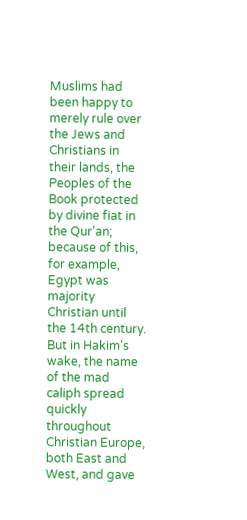Muslims had been happy to merely rule over the Jews and Christians in their lands, the Peoples of the Book protected by divine fiat in the Qur'an; because of this, for example, Egypt was majority Christian until the 14th century. But in Hakim's wake, the name of the mad caliph spread quickly throughout Christian Europe, both East and West, and gave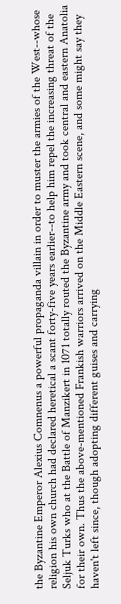the Byzantine Emperor Alexius Comnenus a powerful propaganda villain in order to muster the armies of the West--whose religion his own church had declared heretical a scant forty-five years earlier--to help him repel the increasing threat of the Seljuk Turks who at the Battle of Manzikert in 1071 totally routed the Byzantine army and took central and eastern Anatolia for their own. Thus the above-mentioned Frankish warriors arrived on the Middle Eastern scene, and some might say they haven't left since, though adopting different guises and carrying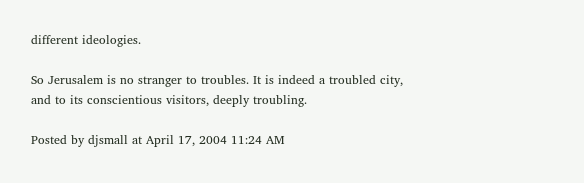different ideologies.

So Jerusalem is no stranger to troubles. It is indeed a troubled city, and to its conscientious visitors, deeply troubling.

Posted by djsmall at April 17, 2004 11:24 AM